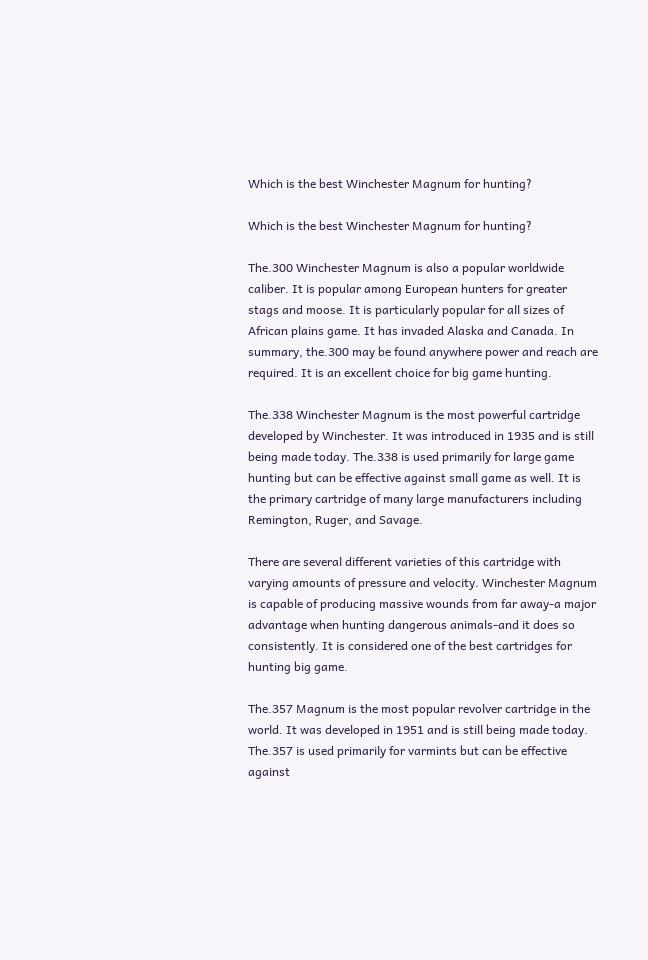Which is the best Winchester Magnum for hunting?

Which is the best Winchester Magnum for hunting?

The.300 Winchester Magnum is also a popular worldwide caliber. It is popular among European hunters for greater stags and moose. It is particularly popular for all sizes of African plains game. It has invaded Alaska and Canada. In summary, the.300 may be found anywhere power and reach are required. It is an excellent choice for big game hunting.

The.338 Winchester Magnum is the most powerful cartridge developed by Winchester. It was introduced in 1935 and is still being made today. The.338 is used primarily for large game hunting but can be effective against small game as well. It is the primary cartridge of many large manufacturers including Remington, Ruger, and Savage.

There are several different varieties of this cartridge with varying amounts of pressure and velocity. Winchester Magnum is capable of producing massive wounds from far away-a major advantage when hunting dangerous animals-and it does so consistently. It is considered one of the best cartridges for hunting big game.

The.357 Magnum is the most popular revolver cartridge in the world. It was developed in 1951 and is still being made today. The.357 is used primarily for varmints but can be effective against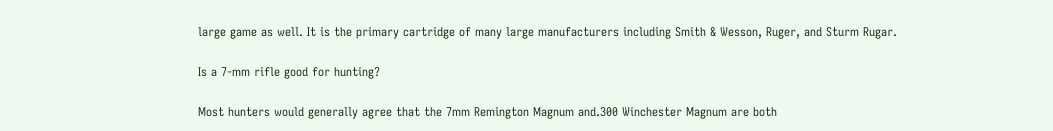large game as well. It is the primary cartridge of many large manufacturers including Smith & Wesson, Ruger, and Sturm Rugar.

Is a 7-mm rifle good for hunting?

Most hunters would generally agree that the 7mm Remington Magnum and.300 Winchester Magnum are both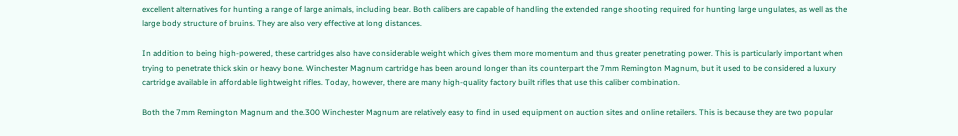excellent alternatives for hunting a range of large animals, including bear. Both calibers are capable of handling the extended range shooting required for hunting large ungulates, as well as the large body structure of bruins. They are also very effective at long distances.

In addition to being high-powered, these cartridges also have considerable weight which gives them more momentum and thus greater penetrating power. This is particularly important when trying to penetrate thick skin or heavy bone. Winchester Magnum cartridge has been around longer than its counterpart the 7mm Remington Magnum, but it used to be considered a luxury cartridge available in affordable lightweight rifles. Today, however, there are many high-quality factory built rifles that use this caliber combination.

Both the 7mm Remington Magnum and the.300 Winchester Magnum are relatively easy to find in used equipment on auction sites and online retailers. This is because they are two popular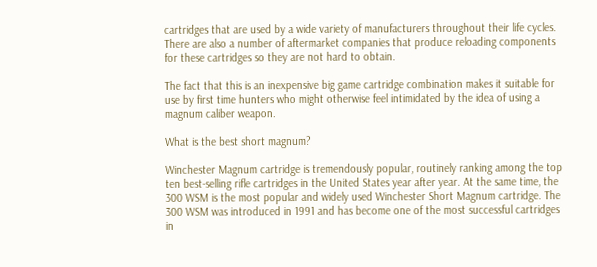cartridges that are used by a wide variety of manufacturers throughout their life cycles. There are also a number of aftermarket companies that produce reloading components for these cartridges so they are not hard to obtain.

The fact that this is an inexpensive big game cartridge combination makes it suitable for use by first time hunters who might otherwise feel intimidated by the idea of using a magnum caliber weapon.

What is the best short magnum?

Winchester Magnum cartridge is tremendously popular, routinely ranking among the top ten best-selling rifle cartridges in the United States year after year. At the same time, the 300 WSM is the most popular and widely used Winchester Short Magnum cartridge. The 300 WSM was introduced in 1991 and has become one of the most successful cartridges in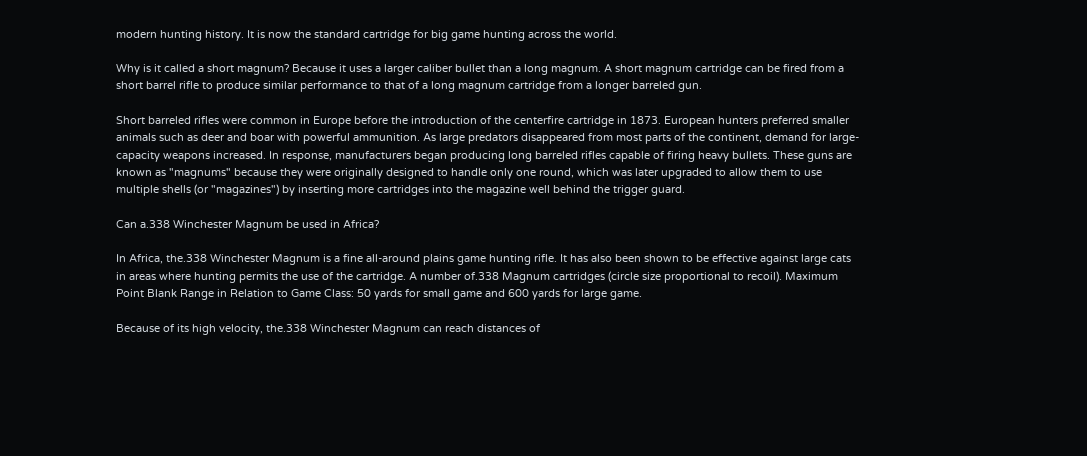modern hunting history. It is now the standard cartridge for big game hunting across the world.

Why is it called a short magnum? Because it uses a larger caliber bullet than a long magnum. A short magnum cartridge can be fired from a short barrel rifle to produce similar performance to that of a long magnum cartridge from a longer barreled gun.

Short barreled rifles were common in Europe before the introduction of the centerfire cartridge in 1873. European hunters preferred smaller animals such as deer and boar with powerful ammunition. As large predators disappeared from most parts of the continent, demand for large-capacity weapons increased. In response, manufacturers began producing long barreled rifles capable of firing heavy bullets. These guns are known as "magnums" because they were originally designed to handle only one round, which was later upgraded to allow them to use multiple shells (or "magazines") by inserting more cartridges into the magazine well behind the trigger guard.

Can a.338 Winchester Magnum be used in Africa?

In Africa, the.338 Winchester Magnum is a fine all-around plains game hunting rifle. It has also been shown to be effective against large cats in areas where hunting permits the use of the cartridge. A number of.338 Magnum cartridges (circle size proportional to recoil). Maximum Point Blank Range in Relation to Game Class: 50 yards for small game and 600 yards for large game.

Because of its high velocity, the.338 Winchester Magnum can reach distances of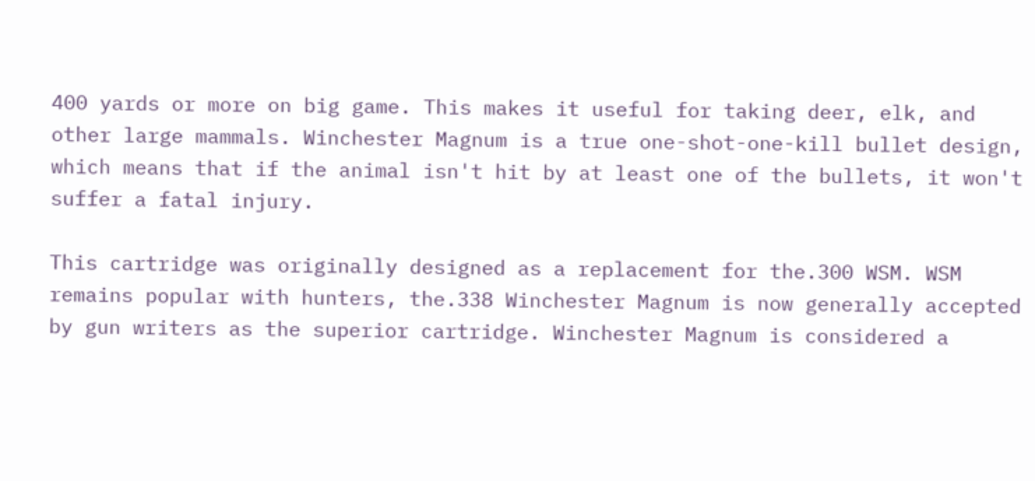400 yards or more on big game. This makes it useful for taking deer, elk, and other large mammals. Winchester Magnum is a true one-shot-one-kill bullet design, which means that if the animal isn't hit by at least one of the bullets, it won't suffer a fatal injury.

This cartridge was originally designed as a replacement for the.300 WSM. WSM remains popular with hunters, the.338 Winchester Magnum is now generally accepted by gun writers as the superior cartridge. Winchester Magnum is considered a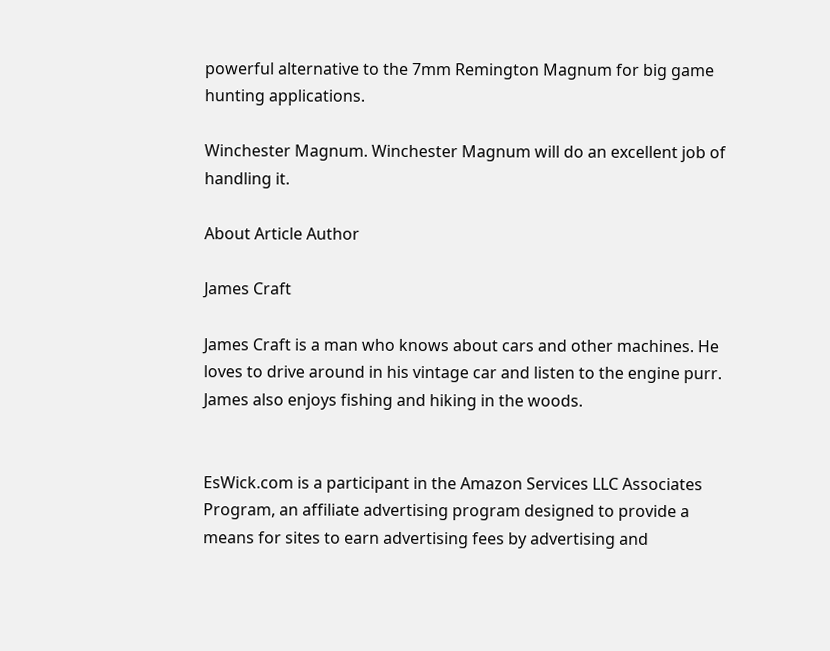powerful alternative to the 7mm Remington Magnum for big game hunting applications.

Winchester Magnum. Winchester Magnum will do an excellent job of handling it.

About Article Author

James Craft

James Craft is a man who knows about cars and other machines. He loves to drive around in his vintage car and listen to the engine purr. James also enjoys fishing and hiking in the woods.


EsWick.com is a participant in the Amazon Services LLC Associates Program, an affiliate advertising program designed to provide a means for sites to earn advertising fees by advertising and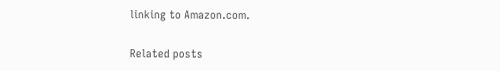linking to Amazon.com.

Related posts